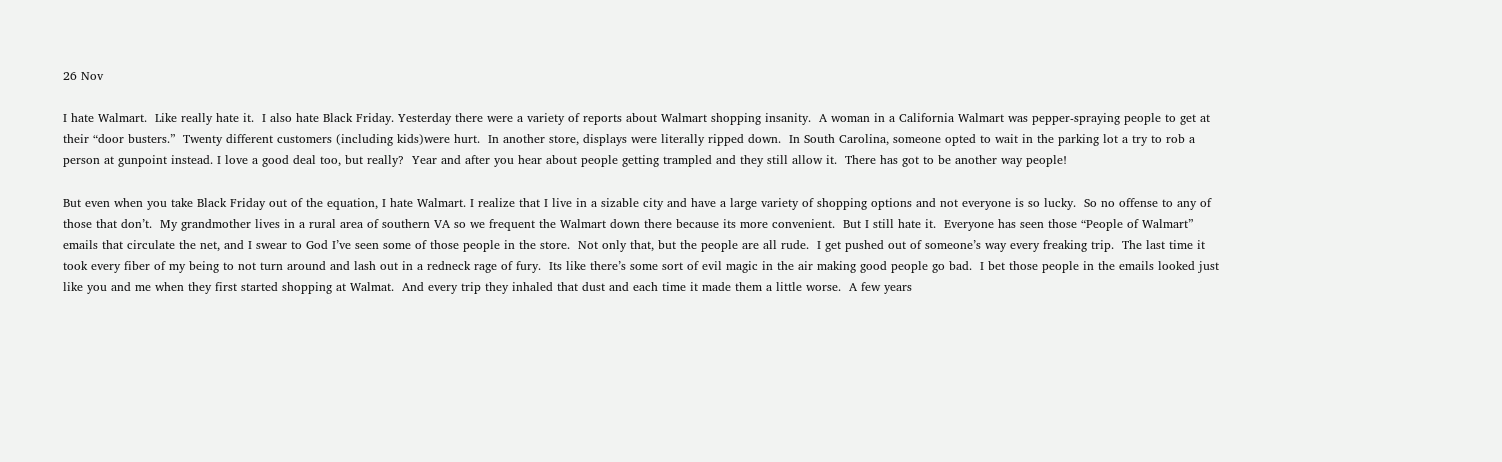26 Nov

I hate Walmart.  Like really hate it.  I also hate Black Friday. Yesterday there were a variety of reports about Walmart shopping insanity.  A woman in a California Walmart was pepper-spraying people to get at their “door busters.”  Twenty different customers (including kids)were hurt.  In another store, displays were literally ripped down.  In South Carolina, someone opted to wait in the parking lot a try to rob a person at gunpoint instead. I love a good deal too, but really?  Year and after you hear about people getting trampled and they still allow it.  There has got to be another way people!

But even when you take Black Friday out of the equation, I hate Walmart. I realize that I live in a sizable city and have a large variety of shopping options and not everyone is so lucky.  So no offense to any of those that don’t.  My grandmother lives in a rural area of southern VA so we frequent the Walmart down there because its more convenient.  But I still hate it.  Everyone has seen those “People of Walmart” emails that circulate the net, and I swear to God I’ve seen some of those people in the store.  Not only that, but the people are all rude.  I get pushed out of someone’s way every freaking trip.  The last time it took every fiber of my being to not turn around and lash out in a redneck rage of fury.  Its like there’s some sort of evil magic in the air making good people go bad.  I bet those people in the emails looked just like you and me when they first started shopping at Walmat.  And every trip they inhaled that dust and each time it made them a little worse.  A few years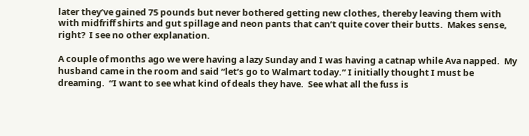later they’ve gained 75 pounds but never bothered getting new clothes, thereby leaving them with with midfriff shirts and gut spillage and neon pants that can’t quite cover their butts.  Makes sense, right?  I see no other explanation.

A couple of months ago we were having a lazy Sunday and I was having a catnap while Ava napped.  My husband came in the room and said “let’s go to Walmart today.” I initially thought I must be dreaming.  “I want to see what kind of deals they have.  See what all the fuss is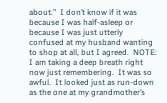about.”  I don’t know if it was because I was half-asleep or because I was just utterly confused at my husband wanting to shop at all, but I agreed.  NOTE: I am taking a deep breath right now just remembering.  It was so awful.  It looked just as run-down as the one at my grandmother’s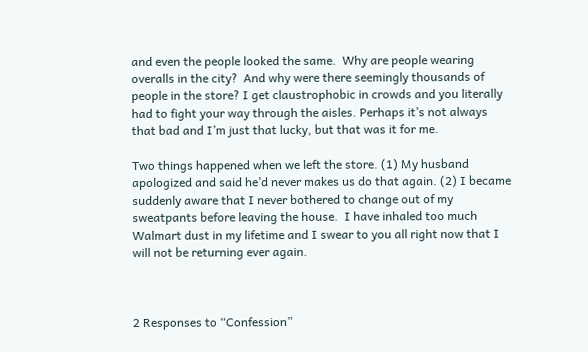and even the people looked the same.  Why are people wearing overalls in the city?  And why were there seemingly thousands of people in the store? I get claustrophobic in crowds and you literally had to fight your way through the aisles. Perhaps it’s not always that bad and I’m just that lucky, but that was it for me.

Two things happened when we left the store. (1) My husband apologized and said he’d never makes us do that again. (2) I became suddenly aware that I never bothered to change out of my sweatpants before leaving the house.  I have inhaled too much Walmart dust in my lifetime and I swear to you all right now that I will not be returning ever again.



2 Responses to “Confession”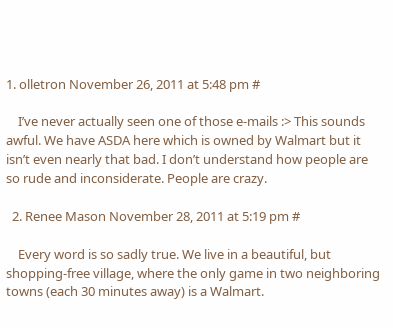1. olletron November 26, 2011 at 5:48 pm #

    I’ve never actually seen one of those e-mails :> This sounds awful. We have ASDA here which is owned by Walmart but it isn’t even nearly that bad. I don’t understand how people are so rude and inconsiderate. People are crazy.

  2. Renee Mason November 28, 2011 at 5:19 pm #

    Every word is so sadly true. We live in a beautiful, but shopping-free village, where the only game in two neighboring towns (each 30 minutes away) is a Walmart.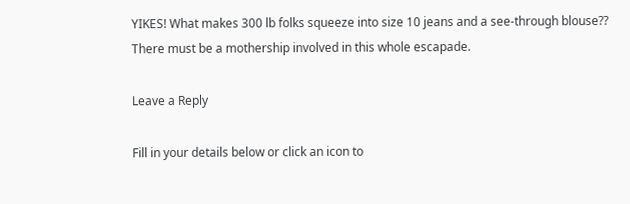YIKES! What makes 300 lb folks squeeze into size 10 jeans and a see-through blouse?? There must be a mothership involved in this whole escapade.

Leave a Reply

Fill in your details below or click an icon to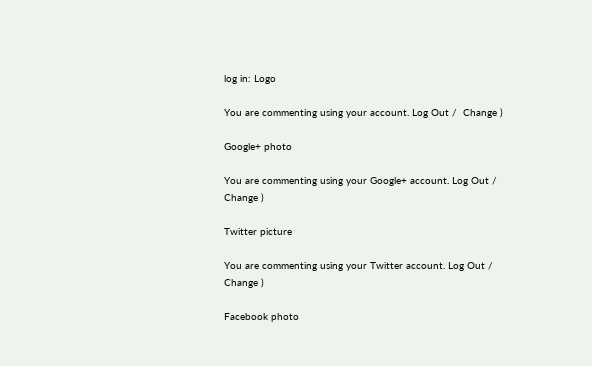log in: Logo

You are commenting using your account. Log Out /  Change )

Google+ photo

You are commenting using your Google+ account. Log Out /  Change )

Twitter picture

You are commenting using your Twitter account. Log Out /  Change )

Facebook photo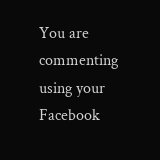You are commenting using your Facebook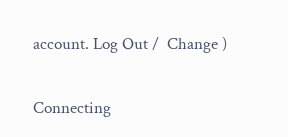account. Log Out /  Change )

Connecting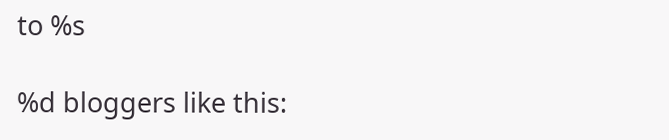to %s

%d bloggers like this: